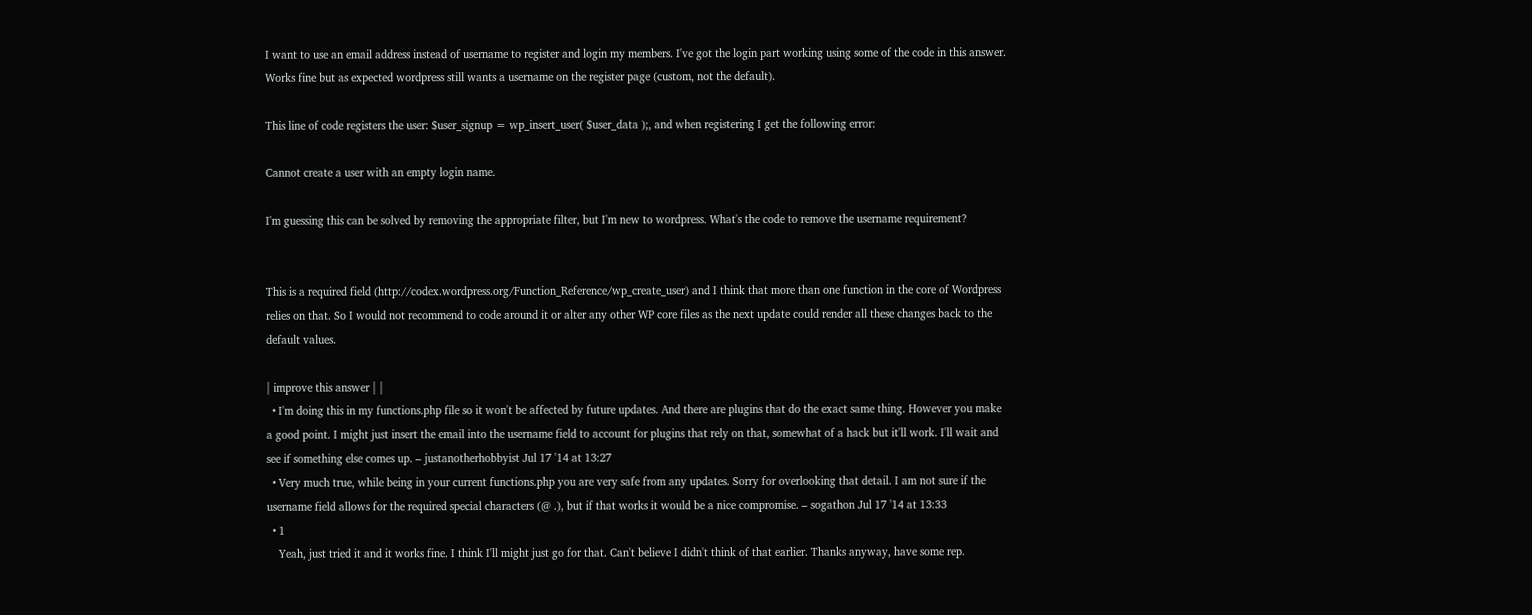I want to use an email address instead of username to register and login my members. I've got the login part working using some of the code in this answer. Works fine but as expected wordpress still wants a username on the register page (custom, not the default).

This line of code registers the user: $user_signup = wp_insert_user( $user_data );, and when registering I get the following error:

Cannot create a user with an empty login name.

I'm guessing this can be solved by removing the appropriate filter, but I'm new to wordpress. What's the code to remove the username requirement?


This is a required field (http://codex.wordpress.org/Function_Reference/wp_create_user) and I think that more than one function in the core of Wordpress relies on that. So I would not recommend to code around it or alter any other WP core files as the next update could render all these changes back to the default values.

| improve this answer | |
  • I'm doing this in my functions.php file so it won't be affected by future updates. And there are plugins that do the exact same thing. However you make a good point. I might just insert the email into the username field to account for plugins that rely on that, somewhat of a hack but it'll work. I'll wait and see if something else comes up. – justanotherhobbyist Jul 17 '14 at 13:27
  • Very much true, while being in your current functions.php you are very safe from any updates. Sorry for overlooking that detail. I am not sure if the username field allows for the required special characters (@ .), but if that works it would be a nice compromise. – sogathon Jul 17 '14 at 13:33
  • 1
    Yeah, just tried it and it works fine. I think I'll might just go for that. Can't believe I didn't think of that earlier. Thanks anyway, have some rep.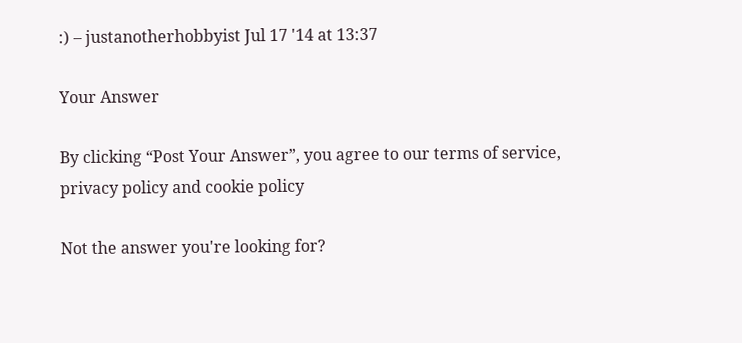:) – justanotherhobbyist Jul 17 '14 at 13:37

Your Answer

By clicking “Post Your Answer”, you agree to our terms of service, privacy policy and cookie policy

Not the answer you're looking for?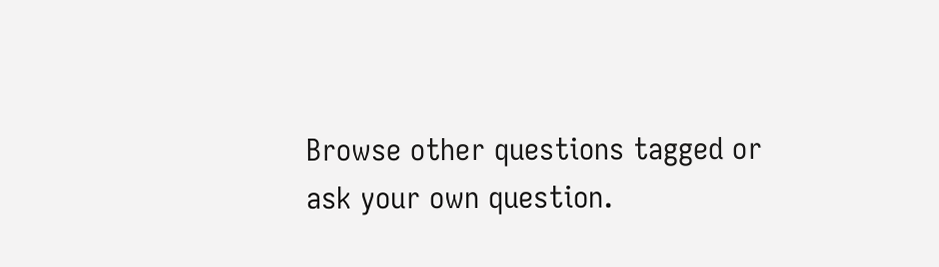Browse other questions tagged or ask your own question.